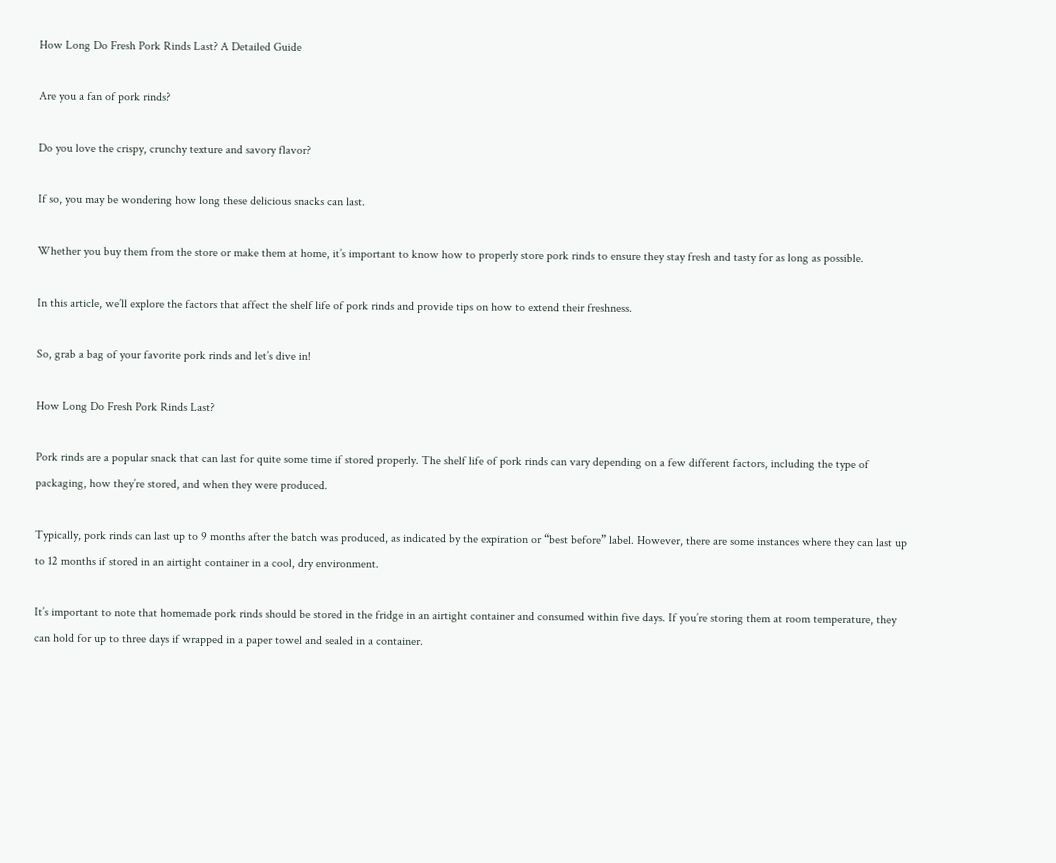How Long Do Fresh Pork Rinds Last? A Detailed Guide

Are you a fan of pork rinds?

Do you love the crispy, crunchy texture and savory flavor?

If so, you may be wondering how long these delicious snacks can last.

Whether you buy them from the store or make them at home, it’s important to know how to properly store pork rinds to ensure they stay fresh and tasty for as long as possible.

In this article, we’ll explore the factors that affect the shelf life of pork rinds and provide tips on how to extend their freshness.

So, grab a bag of your favorite pork rinds and let’s dive in!

How Long Do Fresh Pork Rinds Last?

Pork rinds are a popular snack that can last for quite some time if stored properly. The shelf life of pork rinds can vary depending on a few different factors, including the type of packaging, how they’re stored, and when they were produced.

Typically, pork rinds can last up to 9 months after the batch was produced, as indicated by the expiration or “best before” label. However, there are some instances where they can last up to 12 months if stored in an airtight container in a cool, dry environment.

It’s important to note that homemade pork rinds should be stored in the fridge in an airtight container and consumed within five days. If you’re storing them at room temperature, they can hold for up to three days if wrapped in a paper towel and sealed in a container.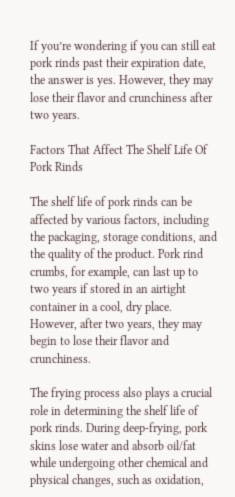If you’re wondering if you can still eat pork rinds past their expiration date, the answer is yes. However, they may lose their flavor and crunchiness after two years.

Factors That Affect The Shelf Life Of Pork Rinds

The shelf life of pork rinds can be affected by various factors, including the packaging, storage conditions, and the quality of the product. Pork rind crumbs, for example, can last up to two years if stored in an airtight container in a cool, dry place. However, after two years, they may begin to lose their flavor and crunchiness.

The frying process also plays a crucial role in determining the shelf life of pork rinds. During deep-frying, pork skins lose water and absorb oil/fat while undergoing other chemical and physical changes, such as oxidation,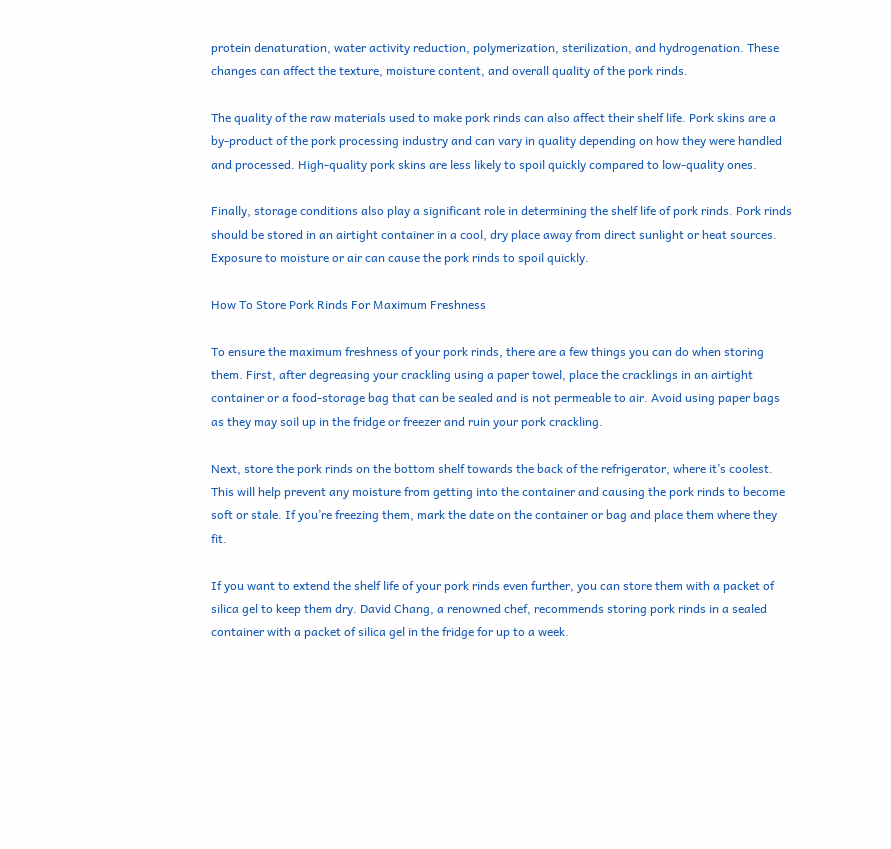protein denaturation, water activity reduction, polymerization, sterilization, and hydrogenation. These changes can affect the texture, moisture content, and overall quality of the pork rinds.

The quality of the raw materials used to make pork rinds can also affect their shelf life. Pork skins are a by-product of the pork processing industry and can vary in quality depending on how they were handled and processed. High-quality pork skins are less likely to spoil quickly compared to low-quality ones.

Finally, storage conditions also play a significant role in determining the shelf life of pork rinds. Pork rinds should be stored in an airtight container in a cool, dry place away from direct sunlight or heat sources. Exposure to moisture or air can cause the pork rinds to spoil quickly.

How To Store Pork Rinds For Maximum Freshness

To ensure the maximum freshness of your pork rinds, there are a few things you can do when storing them. First, after degreasing your crackling using a paper towel, place the cracklings in an airtight container or a food-storage bag that can be sealed and is not permeable to air. Avoid using paper bags as they may soil up in the fridge or freezer and ruin your pork crackling.

Next, store the pork rinds on the bottom shelf towards the back of the refrigerator, where it’s coolest. This will help prevent any moisture from getting into the container and causing the pork rinds to become soft or stale. If you’re freezing them, mark the date on the container or bag and place them where they fit.

If you want to extend the shelf life of your pork rinds even further, you can store them with a packet of silica gel to keep them dry. David Chang, a renowned chef, recommends storing pork rinds in a sealed container with a packet of silica gel in the fridge for up to a week.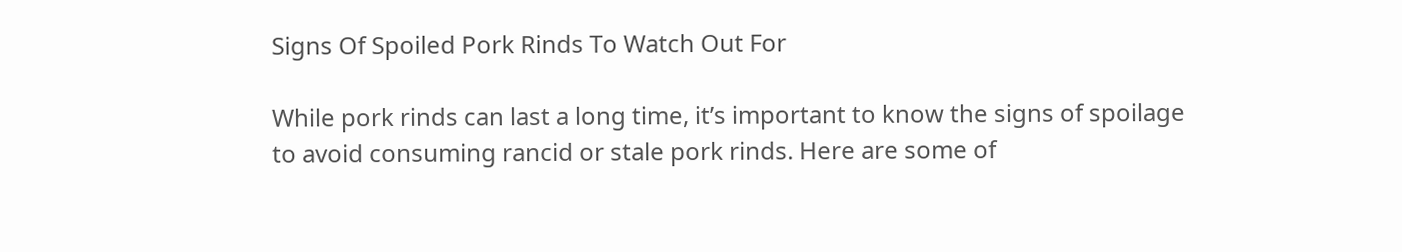Signs Of Spoiled Pork Rinds To Watch Out For

While pork rinds can last a long time, it’s important to know the signs of spoilage to avoid consuming rancid or stale pork rinds. Here are some of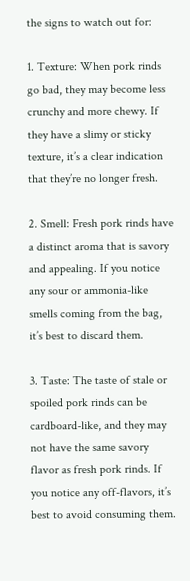the signs to watch out for:

1. Texture: When pork rinds go bad, they may become less crunchy and more chewy. If they have a slimy or sticky texture, it’s a clear indication that they’re no longer fresh.

2. Smell: Fresh pork rinds have a distinct aroma that is savory and appealing. If you notice any sour or ammonia-like smells coming from the bag, it’s best to discard them.

3. Taste: The taste of stale or spoiled pork rinds can be cardboard-like, and they may not have the same savory flavor as fresh pork rinds. If you notice any off-flavors, it’s best to avoid consuming them.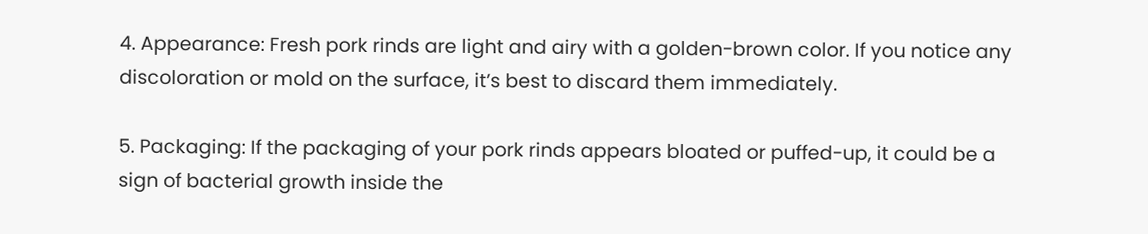4. Appearance: Fresh pork rinds are light and airy with a golden-brown color. If you notice any discoloration or mold on the surface, it’s best to discard them immediately.

5. Packaging: If the packaging of your pork rinds appears bloated or puffed-up, it could be a sign of bacterial growth inside the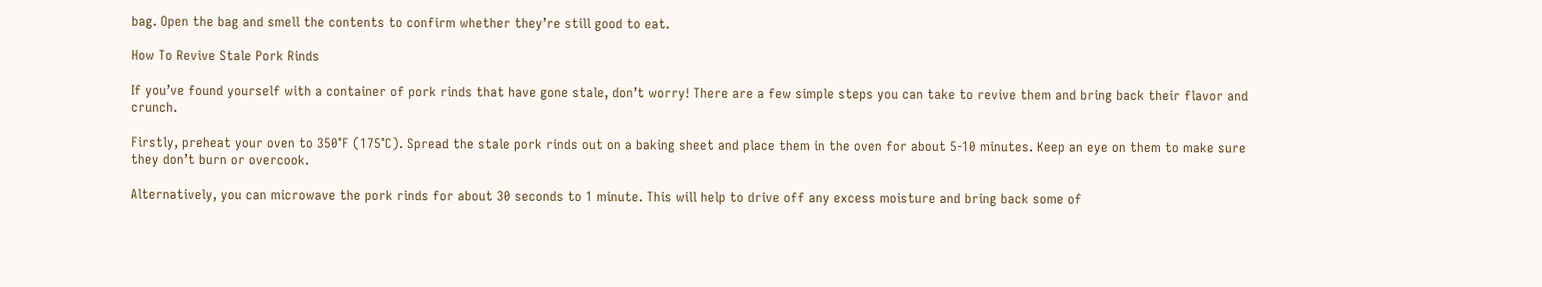bag. Open the bag and smell the contents to confirm whether they’re still good to eat.

How To Revive Stale Pork Rinds

If you’ve found yourself with a container of pork rinds that have gone stale, don’t worry! There are a few simple steps you can take to revive them and bring back their flavor and crunch.

Firstly, preheat your oven to 350°F (175°C). Spread the stale pork rinds out on a baking sheet and place them in the oven for about 5-10 minutes. Keep an eye on them to make sure they don’t burn or overcook.

Alternatively, you can microwave the pork rinds for about 30 seconds to 1 minute. This will help to drive off any excess moisture and bring back some of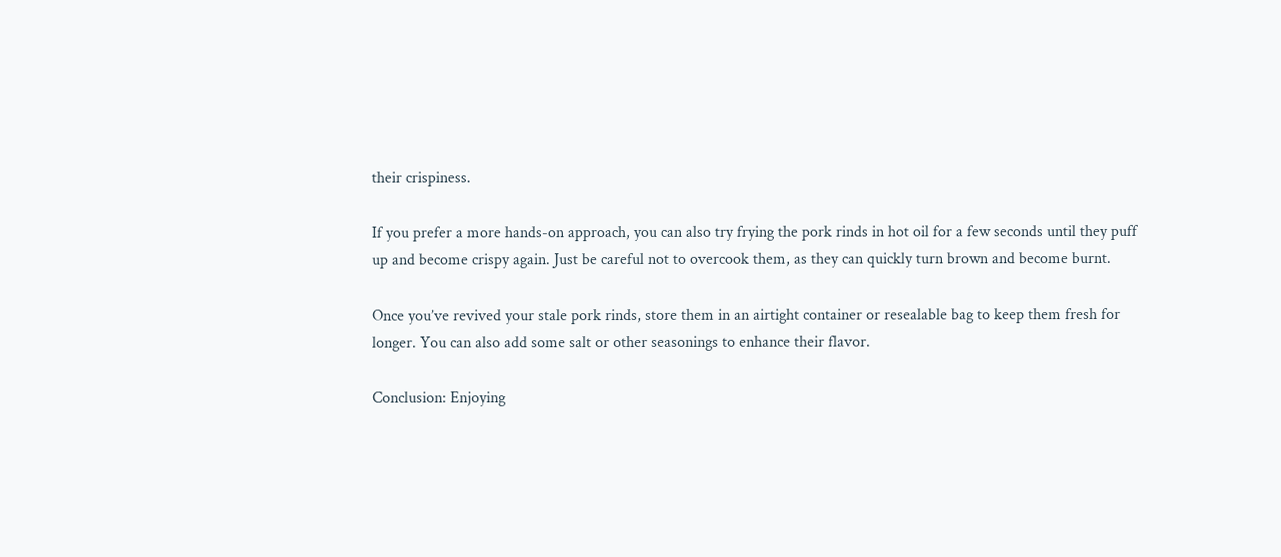their crispiness.

If you prefer a more hands-on approach, you can also try frying the pork rinds in hot oil for a few seconds until they puff up and become crispy again. Just be careful not to overcook them, as they can quickly turn brown and become burnt.

Once you’ve revived your stale pork rinds, store them in an airtight container or resealable bag to keep them fresh for longer. You can also add some salt or other seasonings to enhance their flavor.

Conclusion: Enjoying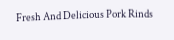Fresh And Delicious Pork Rinds